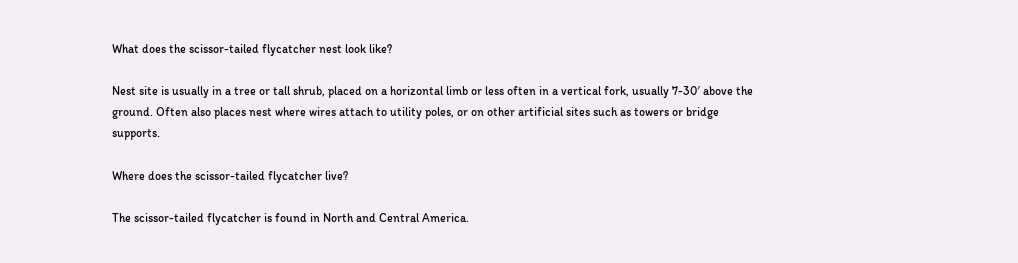What does the scissor-tailed flycatcher nest look like?

Nest site is usually in a tree or tall shrub, placed on a horizontal limb or less often in a vertical fork, usually 7-30′ above the ground. Often also places nest where wires attach to utility poles, or on other artificial sites such as towers or bridge supports.

Where does the scissor-tailed flycatcher live?

The scissor-tailed flycatcher is found in North and Central America.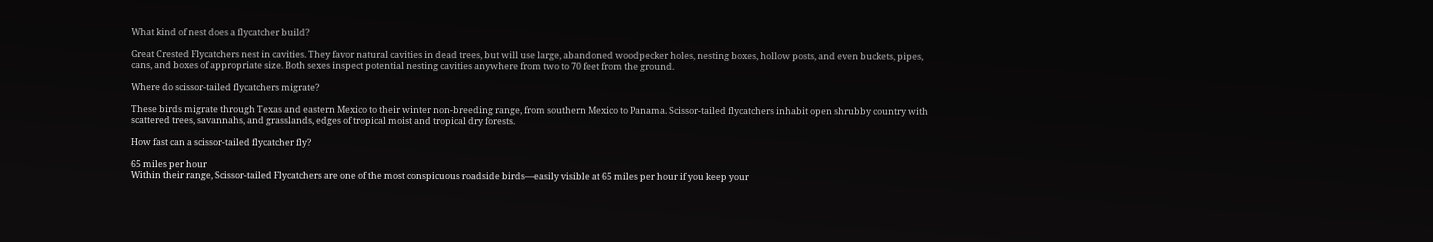What kind of nest does a flycatcher build?

Great Crested Flycatchers nest in cavities. They favor natural cavities in dead trees, but will use large, abandoned woodpecker holes, nesting boxes, hollow posts, and even buckets, pipes, cans, and boxes of appropriate size. Both sexes inspect potential nesting cavities anywhere from two to 70 feet from the ground.

Where do scissor-tailed flycatchers migrate?

These birds migrate through Texas and eastern Mexico to their winter non-breeding range, from southern Mexico to Panama. Scissor-tailed flycatchers inhabit open shrubby country with scattered trees, savannahs, and grasslands, edges of tropical moist and tropical dry forests.

How fast can a scissor-tailed flycatcher fly?

65 miles per hour
Within their range, Scissor-tailed Flycatchers are one of the most conspicuous roadside birds—easily visible at 65 miles per hour if you keep your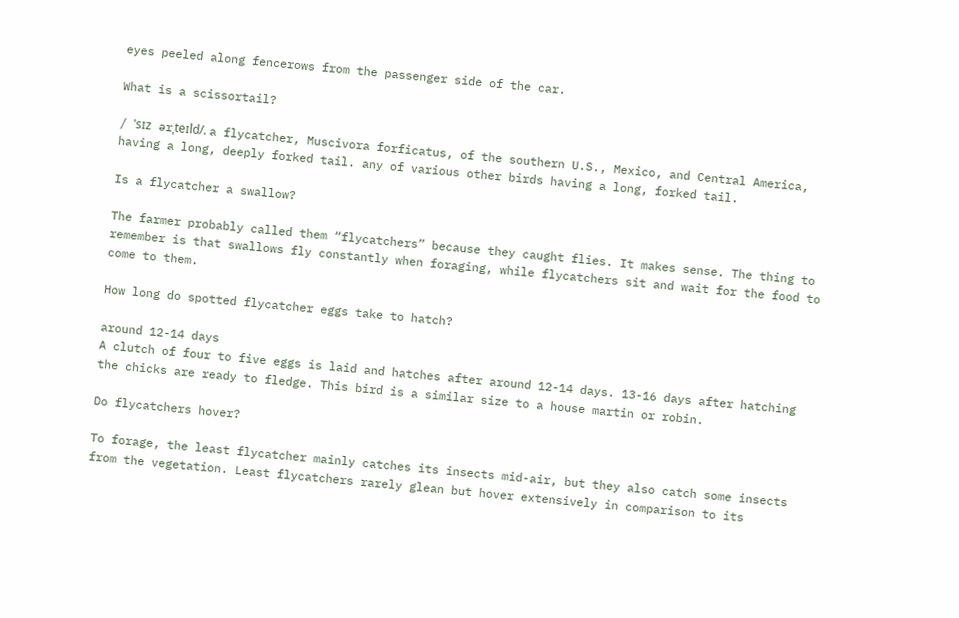eyes peeled along fencerows from the passenger side of the car.

What is a scissortail?

/ ˈsɪz ərˌteɪld/. a flycatcher, Muscivora forficatus, of the southern U.S., Mexico, and Central America, having a long, deeply forked tail. any of various other birds having a long, forked tail.

Is a flycatcher a swallow?

The farmer probably called them “flycatchers” because they caught flies. It makes sense. The thing to remember is that swallows fly constantly when foraging, while flycatchers sit and wait for the food to come to them.

How long do spotted flycatcher eggs take to hatch?

around 12-14 days
A clutch of four to five eggs is laid and hatches after around 12-14 days. 13-16 days after hatching the chicks are ready to fledge. This bird is a similar size to a house martin or robin.

Do flycatchers hover?

To forage, the least flycatcher mainly catches its insects mid-air, but they also catch some insects from the vegetation. Least flycatchers rarely glean but hover extensively in comparison to its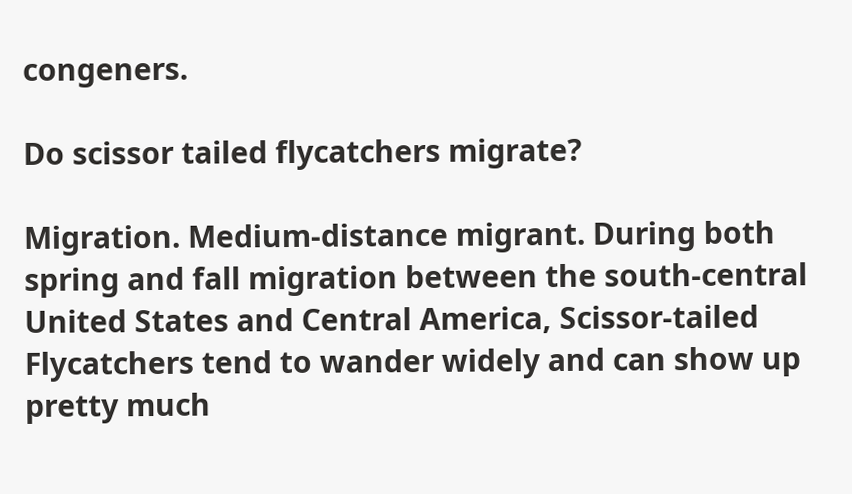congeners.

Do scissor tailed flycatchers migrate?

Migration. Medium-distance migrant. During both spring and fall migration between the south-central United States and Central America, Scissor-tailed Flycatchers tend to wander widely and can show up pretty much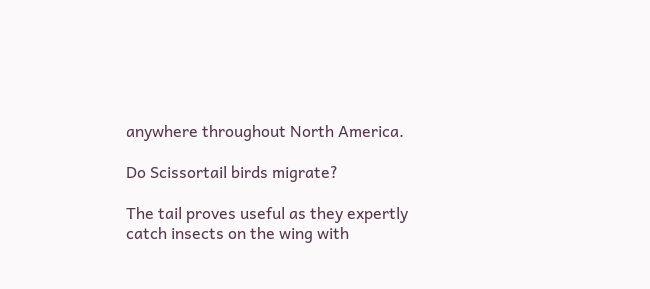anywhere throughout North America.

Do Scissortail birds migrate?

The tail proves useful as they expertly catch insects on the wing with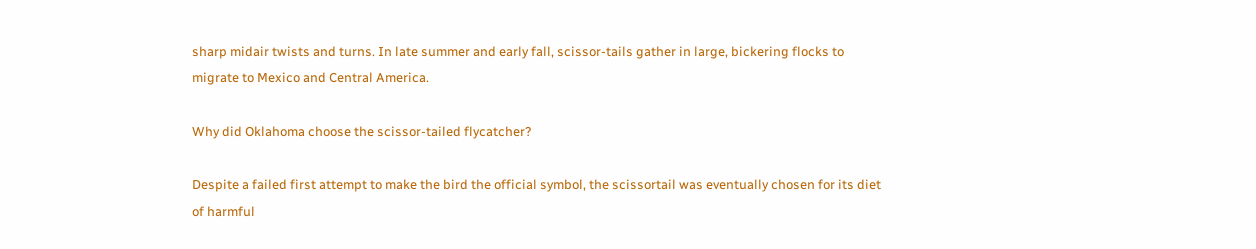sharp midair twists and turns. In late summer and early fall, scissor-tails gather in large, bickering flocks to migrate to Mexico and Central America.

Why did Oklahoma choose the scissor-tailed flycatcher?

Despite a failed first attempt to make the bird the official symbol, the scissortail was eventually chosen for its diet of harmful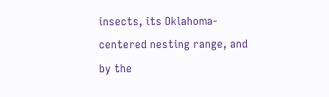insects, its Oklahoma-centered nesting range, and by the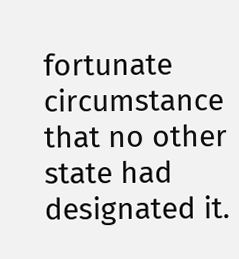fortunate circumstance that no other state had designated it.